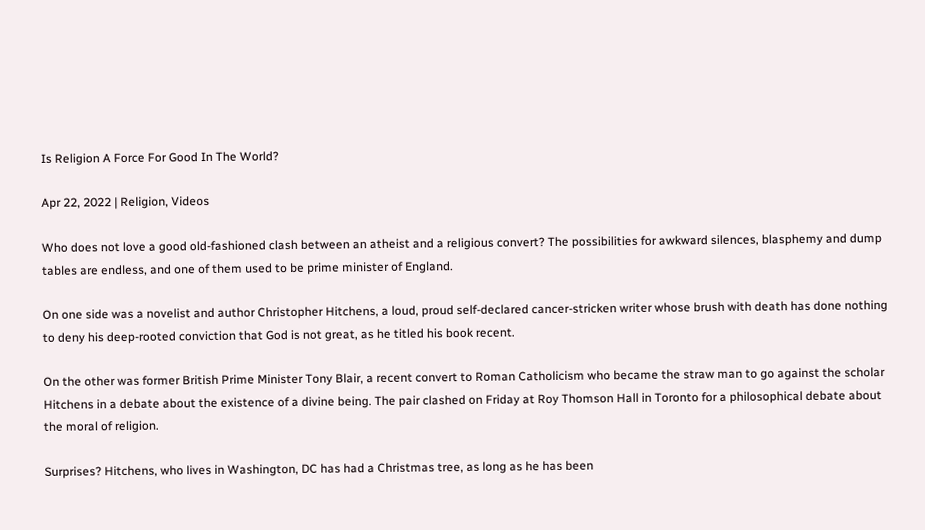Is Religion A Force For Good In The World?

Apr 22, 2022 | Religion, Videos

Who does not love a good old-fashioned clash between an atheist and a religious convert? The possibilities for awkward silences, blasphemy and dump tables are endless, and one of them used to be prime minister of England.

On one side was a novelist and author Christopher Hitchens, a loud, proud self-declared cancer-stricken writer whose brush with death has done nothing to deny his deep-rooted conviction that God is not great, as he titled his book recent.

On the other was former British Prime Minister Tony Blair, a recent convert to Roman Catholicism who became the straw man to go against the scholar Hitchens in a debate about the existence of a divine being. The pair clashed on Friday at Roy Thomson Hall in Toronto for a philosophical debate about the moral of religion.

Surprises? Hitchens, who lives in Washington, DC has had a Christmas tree, as long as he has been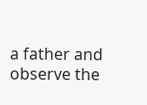a father and observe the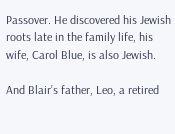Passover. He discovered his Jewish roots late in the family life, his wife, Carol Blue, is also Jewish.

And Blair’s father, Leo, a retired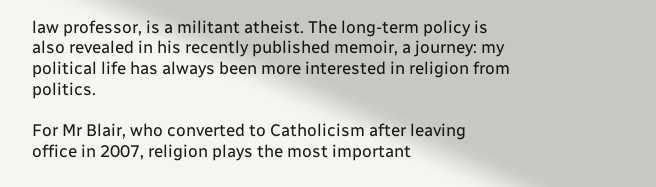law professor, is a militant atheist. The long-term policy is also revealed in his recently published memoir, a journey: my political life has always been more interested in religion from politics.

For Mr Blair, who converted to Catholicism after leaving office in 2007, religion plays the most important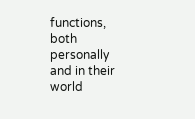functions, both personally and in their world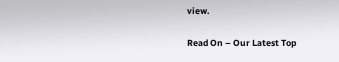view.

Read On – Our Latest Top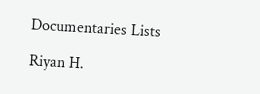Documentaries Lists

Riyan H.